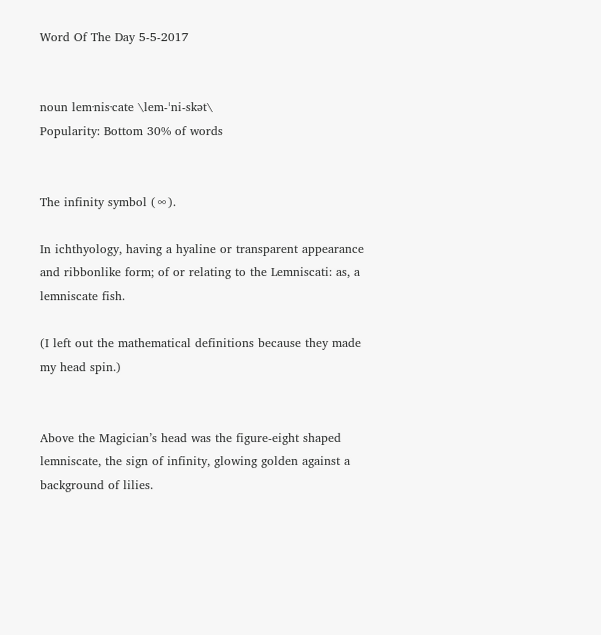Word Of The Day 5-5-2017


noun lem·nis·cate \lem-ˈni-skət\
Popularity: Bottom 30% of words


The infinity symbol (∞).

In ichthyology, having a hyaline or transparent appearance and ribbonlike form; of or relating to the Lemniscati: as, a lemniscate fish.

(I left out the mathematical definitions because they made my head spin.)


Above the Magician’s head was the figure-eight shaped lemniscate, the sign of infinity, glowing golden against a background of lilies.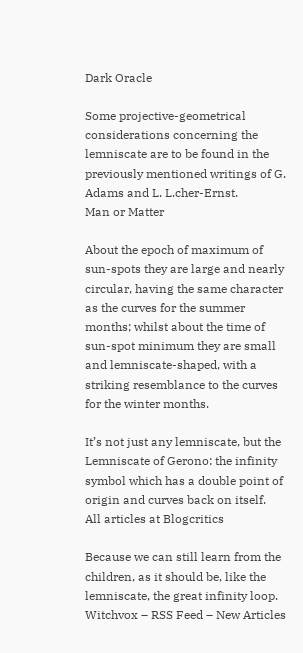Dark Oracle

Some projective-geometrical considerations concerning the lemniscate are to be found in the previously mentioned writings of G. Adams and L. L.cher-Ernst.
Man or Matter

About the epoch of maximum of sun-spots they are large and nearly circular, having the same character as the curves for the summer months; whilst about the time of sun-spot minimum they are small and lemniscate-shaped, with a striking resemblance to the curves for the winter months.

It’s not just any lemniscate, but the Lemniscate of Gerono: the infinity symbol which has a double point of origin and curves back on itself.
All articles at Blogcritics

Because we can still learn from the children, as it should be, like the lemniscate, the great infinity loop.
Witchvox – RSS Feed – New Articles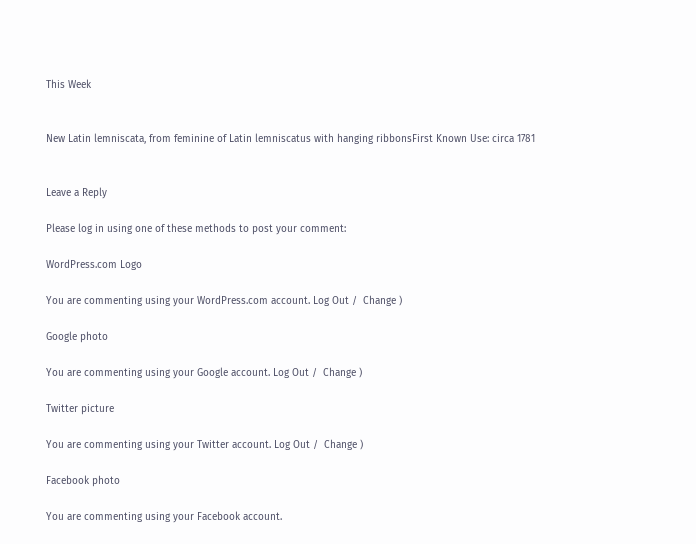This Week


New Latin lemniscata, from feminine of Latin lemniscatus with hanging ribbonsFirst Known Use: circa 1781


Leave a Reply

Please log in using one of these methods to post your comment:

WordPress.com Logo

You are commenting using your WordPress.com account. Log Out /  Change )

Google photo

You are commenting using your Google account. Log Out /  Change )

Twitter picture

You are commenting using your Twitter account. Log Out /  Change )

Facebook photo

You are commenting using your Facebook account.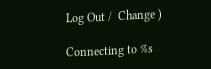Log Out /  Change )

Connecting to %s